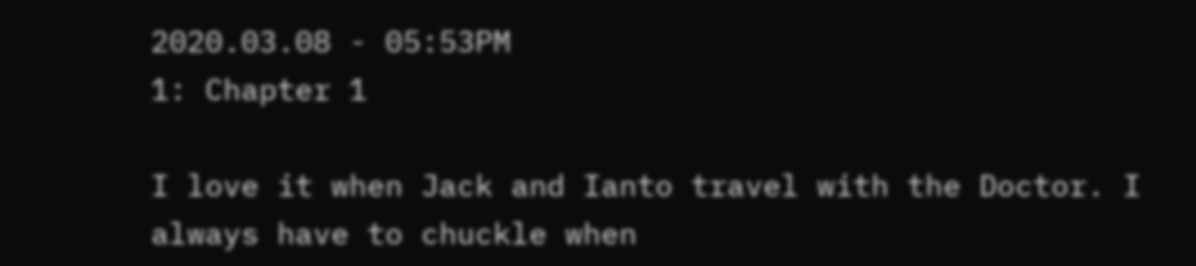2020.03.08 - 05:53PM
1: Chapter 1

I love it when Jack and Ianto travel with the Doctor. I always have to chuckle when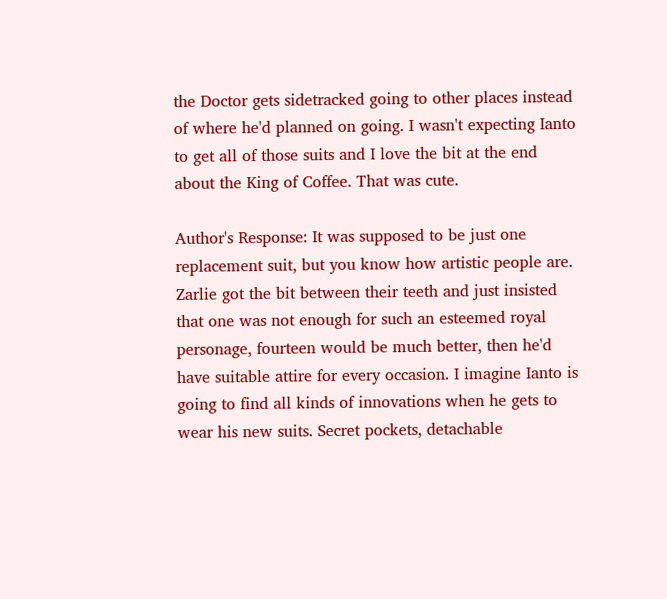the Doctor gets sidetracked going to other places instead of where he'd planned on going. I wasn't expecting Ianto to get all of those suits and I love the bit at the end about the King of Coffee. That was cute.

Author's Response: It was supposed to be just one replacement suit, but you know how artistic people are. Zarlie got the bit between their teeth and just insisted that one was not enough for such an esteemed royal personage, fourteen would be much better, then he'd have suitable attire for every occasion. I imagine Ianto is going to find all kinds of innovations when he gets to wear his new suits. Secret pockets, detachable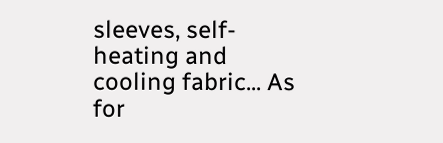sleeves, self-heating and cooling fabric... As for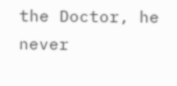the Doctor, he never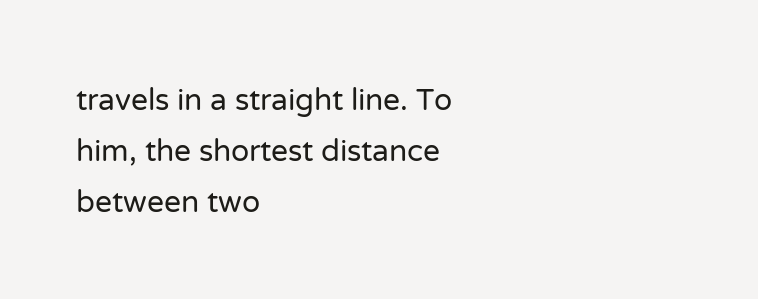travels in a straight line. To him, the shortest distance between two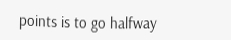points is to go halfway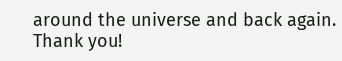around the universe and back again. Thank you!